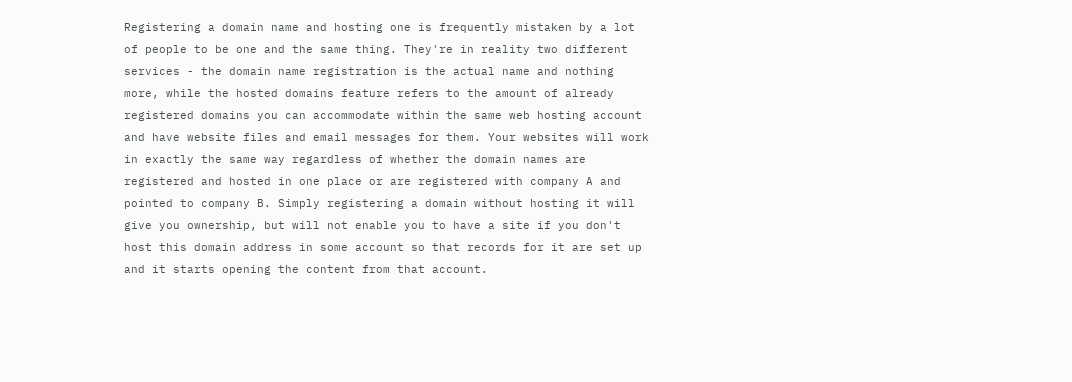Registering a domain name and hosting one is frequently mistaken by a lot of people to be one and the same thing. They're in reality two different services - the domain name registration is the actual name and nothing more, while the hosted domains feature refers to the amount of already registered domains you can accommodate within the same web hosting account and have website files and email messages for them. Your websites will work in exactly the same way regardless of whether the domain names are registered and hosted in one place or are registered with company A and pointed to company B. Simply registering a domain without hosting it will give you ownership, but will not enable you to have a site if you don't host this domain address in some account so that records for it are set up and it starts opening the content from that account.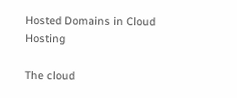Hosted Domains in Cloud Hosting

The cloud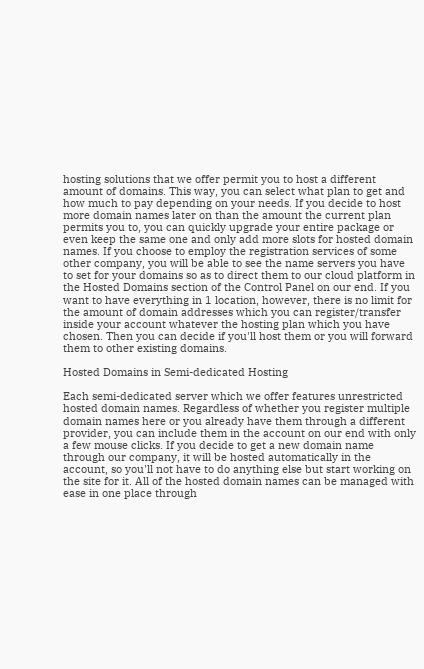hosting solutions that we offer permit you to host a different amount of domains. This way, you can select what plan to get and how much to pay depending on your needs. If you decide to host more domain names later on than the amount the current plan permits you to, you can quickly upgrade your entire package or even keep the same one and only add more slots for hosted domain names. If you choose to employ the registration services of some other company, you will be able to see the name servers you have to set for your domains so as to direct them to our cloud platform in the Hosted Domains section of the Control Panel on our end. If you want to have everything in 1 location, however, there is no limit for the amount of domain addresses which you can register/transfer inside your account whatever the hosting plan which you have chosen. Then you can decide if you'll host them or you will forward them to other existing domains.

Hosted Domains in Semi-dedicated Hosting

Each semi-dedicated server which we offer features unrestricted hosted domain names. Regardless of whether you register multiple domain names here or you already have them through a different provider, you can include them in the account on our end with only a few mouse clicks. If you decide to get a new domain name through our company, it will be hosted automatically in the account, so you'll not have to do anything else but start working on the site for it. All of the hosted domain names can be managed with ease in one place through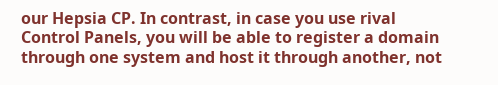our Hepsia CP. In contrast, in case you use rival Control Panels, you will be able to register a domain through one system and host it through another, not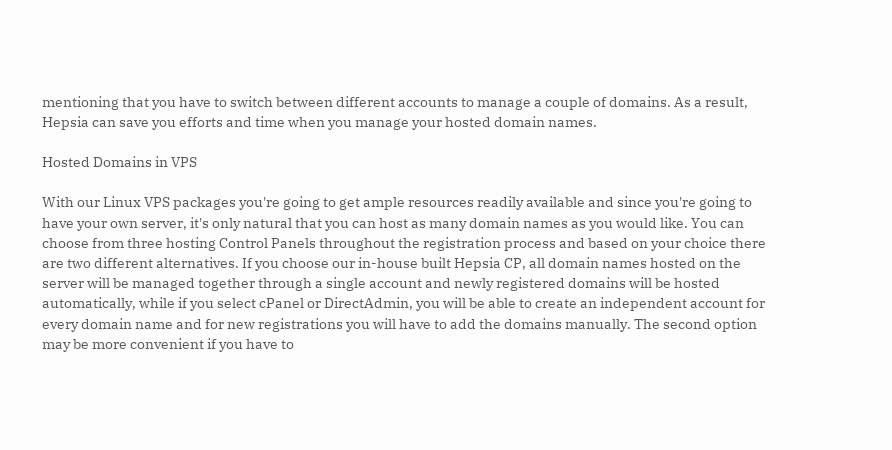mentioning that you have to switch between different accounts to manage a couple of domains. As a result, Hepsia can save you efforts and time when you manage your hosted domain names.

Hosted Domains in VPS

With our Linux VPS packages you're going to get ample resources readily available and since you're going to have your own server, it's only natural that you can host as many domain names as you would like. You can choose from three hosting Control Panels throughout the registration process and based on your choice there are two different alternatives. If you choose our in-house built Hepsia CP, all domain names hosted on the server will be managed together through a single account and newly registered domains will be hosted automatically, while if you select cPanel or DirectAdmin, you will be able to create an independent account for every domain name and for new registrations you will have to add the domains manually. The second option may be more convenient if you have to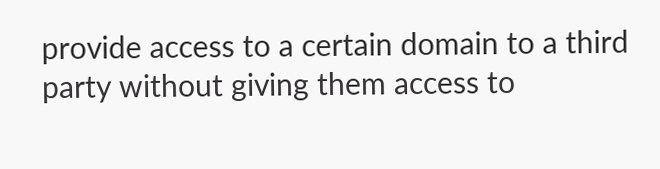provide access to a certain domain to a third party without giving them access to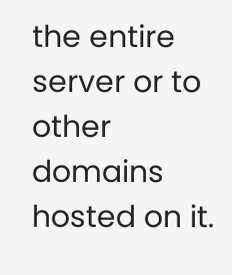the entire server or to other domains hosted on it.